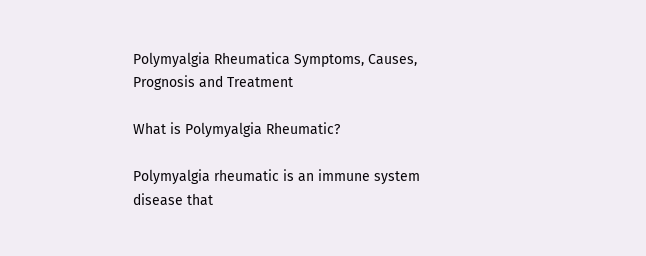Polymyalgia Rheumatica Symptoms, Causes, Prognosis and Treatment

What is Polymyalgia Rheumatic?

Polymyalgia rheumatic is an immune system disease that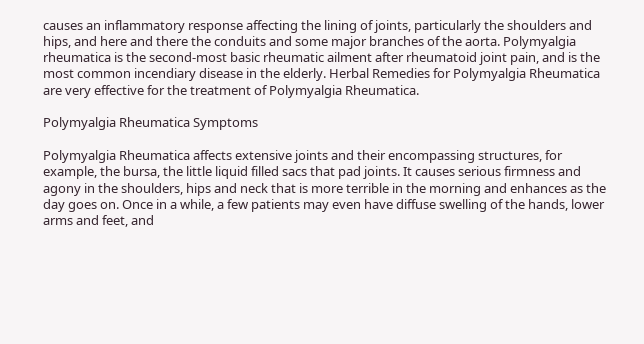causes an inflammatory response affecting the lining of joints, particularly the shoulders and hips, and here and there the conduits and some major branches of the aorta. Polymyalgia rheumatica is the second-most basic rheumatic ailment after rheumatoid joint pain, and is the most common incendiary disease in the elderly. Herbal Remedies for Polymyalgia Rheumatica are very effective for the treatment of Polymyalgia Rheumatica.

Polymyalgia Rheumatica Symptoms

Polymyalgia Rheumatica affects extensive joints and their encompassing structures, for example, the bursa, the little liquid filled sacs that pad joints. It causes serious firmness and agony in the shoulders, hips and neck that is more terrible in the morning and enhances as the day goes on. Once in a while, a few patients may even have diffuse swelling of the hands, lower arms and feet, and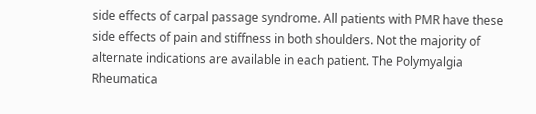side effects of carpal passage syndrome. All patients with PMR have these side effects of pain and stiffness in both shoulders. Not the majority of alternate indications are available in each patient. The Polymyalgia Rheumatica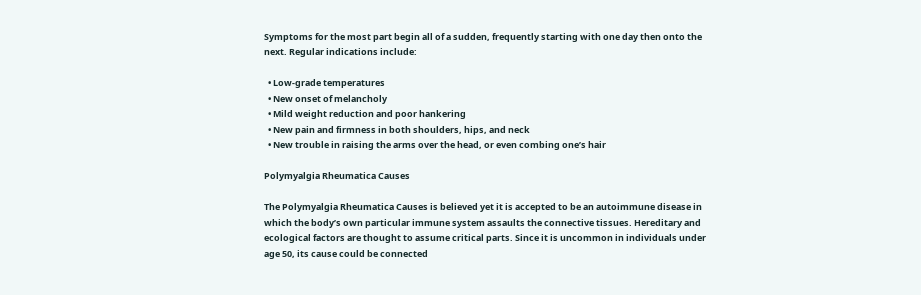Symptoms for the most part begin all of a sudden, frequently starting with one day then onto the next. Regular indications include:

  • Low-grade temperatures
  • New onset of melancholy
  • Mild weight reduction and poor hankering
  • New pain and firmness in both shoulders, hips, and neck
  • New trouble in raising the arms over the head, or even combing one’s hair

Polymyalgia Rheumatica Causes

The Polymyalgia Rheumatica Causes is believed yet it is accepted to be an autoimmune disease in which the body’s own particular immune system assaults the connective tissues. Hereditary and ecological factors are thought to assume critical parts. Since it is uncommon in individuals under age 50, its cause could be connected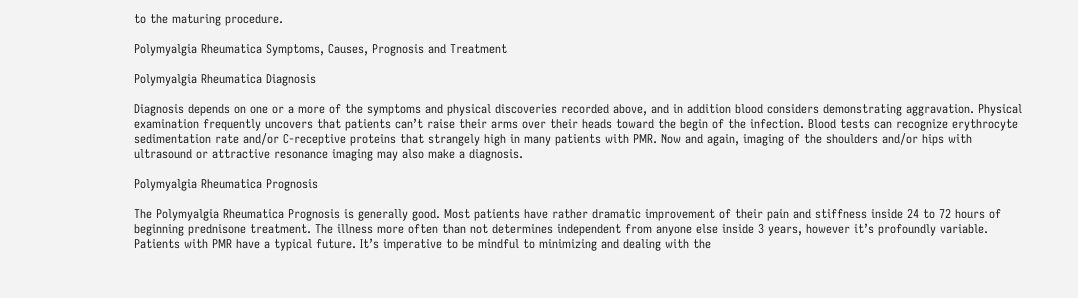to the maturing procedure.

Polymyalgia Rheumatica Symptoms, Causes, Prognosis and Treatment

Polymyalgia Rheumatica Diagnosis

Diagnosis depends on one or a more of the symptoms and physical discoveries recorded above, and in addition blood considers demonstrating aggravation. Physical examination frequently uncovers that patients can’t raise their arms over their heads toward the begin of the infection. Blood tests can recognize erythrocyte sedimentation rate and/or C-receptive proteins that strangely high in many patients with PMR. Now and again, imaging of the shoulders and/or hips with ultrasound or attractive resonance imaging may also make a diagnosis.

Polymyalgia Rheumatica Prognosis

The Polymyalgia Rheumatica Prognosis is generally good. Most patients have rather dramatic improvement of their pain and stiffness inside 24 to 72 hours of beginning prednisone treatment. The illness more often than not determines independent from anyone else inside 3 years, however it’s profoundly variable. Patients with PMR have a typical future. It’s imperative to be mindful to minimizing and dealing with the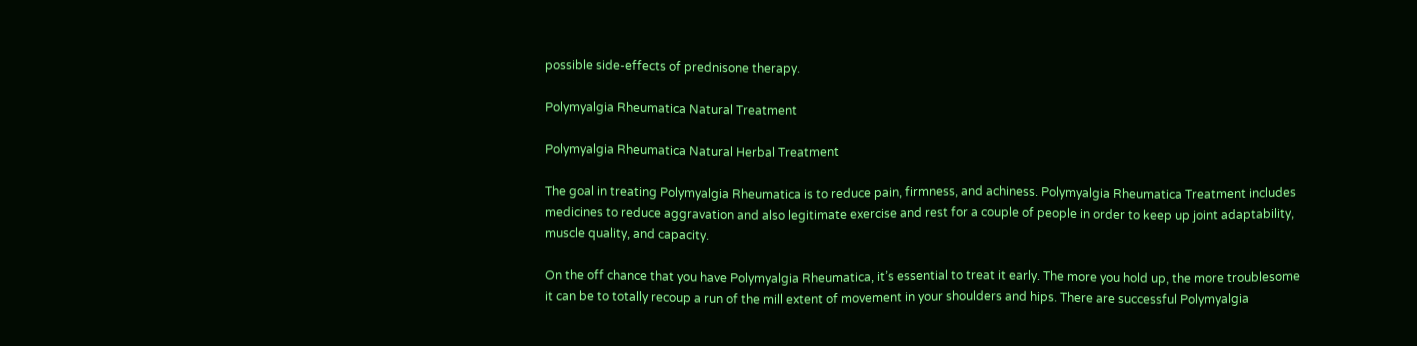possible side-effects of prednisone therapy.

Polymyalgia Rheumatica Natural Treatment

Polymyalgia Rheumatica Natural Herbal Treatment

The goal in treating Polymyalgia Rheumatica is to reduce pain, firmness, and achiness. Polymyalgia Rheumatica Treatment includes medicines to reduce aggravation and also legitimate exercise and rest for a couple of people in order to keep up joint adaptability, muscle quality, and capacity.

On the off chance that you have Polymyalgia Rheumatica, it’s essential to treat it early. The more you hold up, the more troublesome it can be to totally recoup a run of the mill extent of movement in your shoulders and hips. There are successful Polymyalgia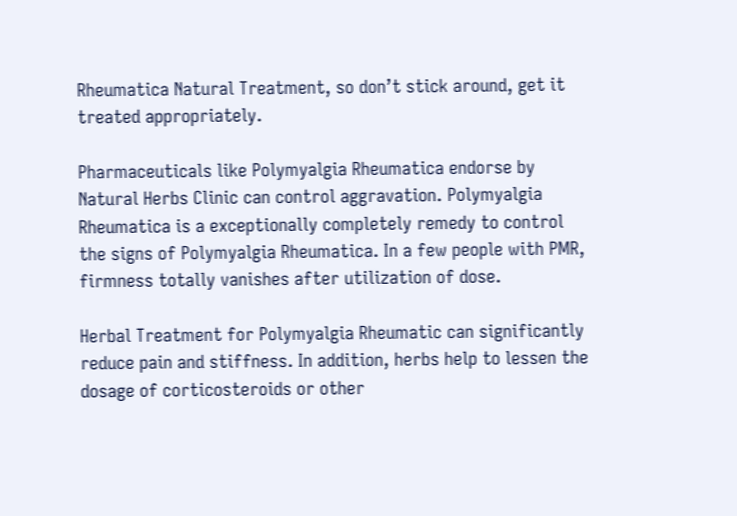Rheumatica Natural Treatment, so don’t stick around, get it treated appropriately.

Pharmaceuticals like Polymyalgia Rheumatica endorse by Natural Herbs Clinic can control aggravation. Polymyalgia Rheumatica is a exceptionally completely remedy to control the signs of Polymyalgia Rheumatica. In a few people with PMR, firmness totally vanishes after utilization of dose.

Herbal Treatment for Polymyalgia Rheumatic can significantly reduce pain and stiffness. In addition, herbs help to lessen the dosage of corticosteroids or other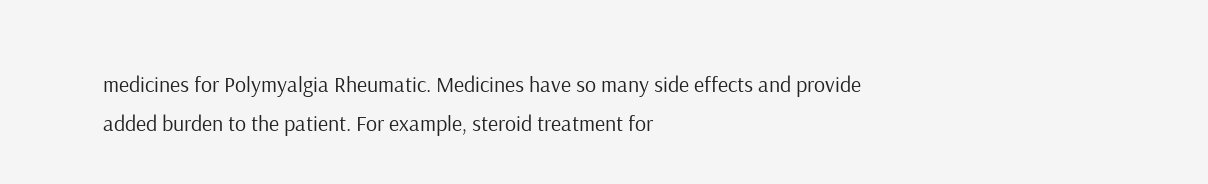medicines for Polymyalgia Rheumatic. Medicines have so many side effects and provide added burden to the patient. For example, steroid treatment for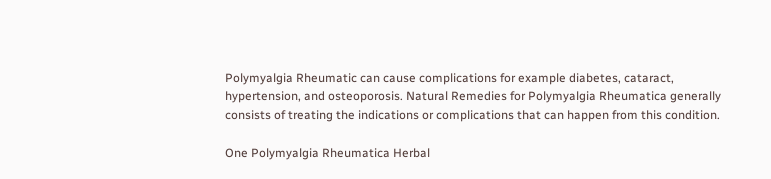Polymyalgia Rheumatic can cause complications for example diabetes, cataract, hypertension, and osteoporosis. Natural Remedies for Polymyalgia Rheumatica generally consists of treating the indications or complications that can happen from this condition.

One Polymyalgia Rheumatica Herbal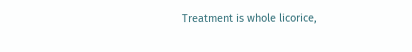Treatment is whole licorice,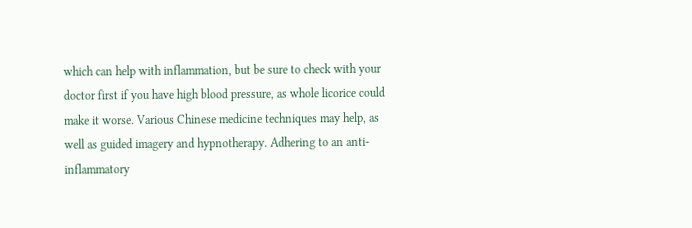which can help with inflammation, but be sure to check with your doctor first if you have high blood pressure, as whole licorice could make it worse. Various Chinese medicine techniques may help, as well as guided imagery and hypnotherapy. Adhering to an anti-inflammatory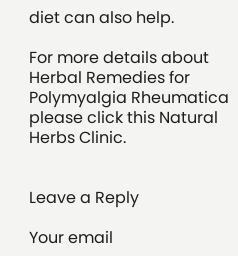diet can also help.

For more details about Herbal Remedies for Polymyalgia Rheumatica please click this Natural Herbs Clinic.


Leave a Reply

Your email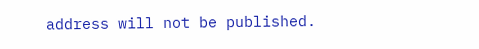address will not be published.